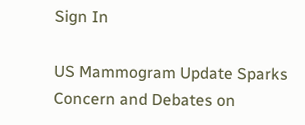Sign In

US Mammogram Update Sparks Concern and Debates on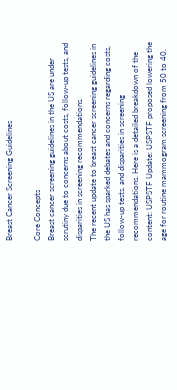Breast Cancer Screening Guidelines

Core Concepts
Breast cancer screening guidelines in the US are under scrutiny due to concerns about costs, follow-up tests, and disparities in screening recommendations.
The recent update to breast cancer screening guidelines in the US has sparked debates and concerns regarding costs, follow-up tests, and disparities in screening recommendations. Here is a detailed breakdown of the content: USPSTF Update: USPSTF proposed lowering the age for routine mammogram screening from 50 to 40.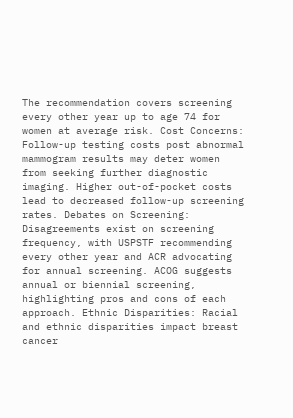The recommendation covers screening every other year up to age 74 for women at average risk. Cost Concerns: Follow-up testing costs post abnormal mammogram results may deter women from seeking further diagnostic imaging. Higher out-of-pocket costs lead to decreased follow-up screening rates. Debates on Screening: Disagreements exist on screening frequency, with USPSTF recommending every other year and ACR advocating for annual screening. ACOG suggests annual or biennial screening, highlighting pros and cons of each approach. Ethnic Disparities: Racial and ethnic disparities impact breast cancer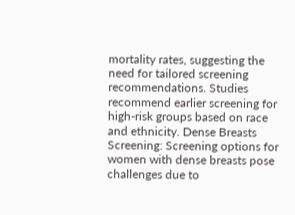mortality rates, suggesting the need for tailored screening recommendations. Studies recommend earlier screening for high-risk groups based on race and ethnicity. Dense Breasts Screening: Screening options for women with dense breasts pose challenges due to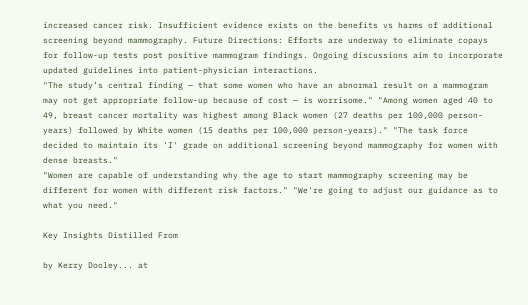increased cancer risk. Insufficient evidence exists on the benefits vs harms of additional screening beyond mammography. Future Directions: Efforts are underway to eliminate copays for follow-up tests post positive mammogram findings. Ongoing discussions aim to incorporate updated guidelines into patient-physician interactions.
"The study’s central finding — that some women who have an abnormal result on a mammogram may not get appropriate follow-up because of cost — is worrisome." "Among women aged 40 to 49, breast cancer mortality was highest among Black women (27 deaths per 100,000 person-years) followed by White women (15 deaths per 100,000 person-years)." "The task force decided to maintain its 'I' grade on additional screening beyond mammography for women with dense breasts."
"Women are capable of understanding why the age to start mammography screening may be different for women with different risk factors." "We're going to adjust our guidance as to what you need."

Key Insights Distilled From

by Kerry Dooley... at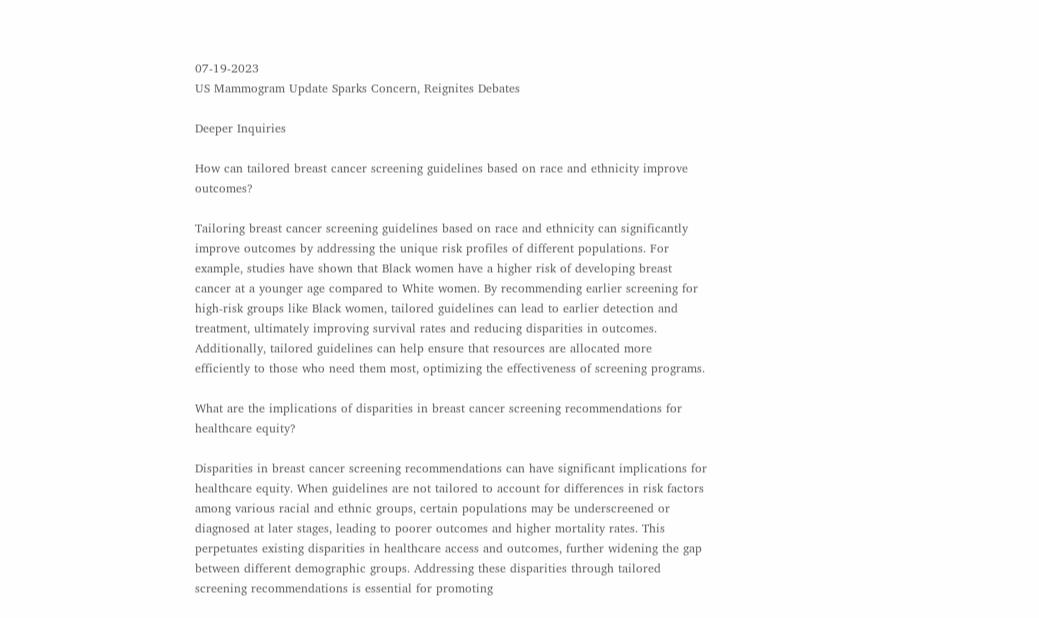07-19-2023
US Mammogram Update Sparks Concern, Reignites Debates

Deeper Inquiries

How can tailored breast cancer screening guidelines based on race and ethnicity improve outcomes?

Tailoring breast cancer screening guidelines based on race and ethnicity can significantly improve outcomes by addressing the unique risk profiles of different populations. For example, studies have shown that Black women have a higher risk of developing breast cancer at a younger age compared to White women. By recommending earlier screening for high-risk groups like Black women, tailored guidelines can lead to earlier detection and treatment, ultimately improving survival rates and reducing disparities in outcomes. Additionally, tailored guidelines can help ensure that resources are allocated more efficiently to those who need them most, optimizing the effectiveness of screening programs.

What are the implications of disparities in breast cancer screening recommendations for healthcare equity?

Disparities in breast cancer screening recommendations can have significant implications for healthcare equity. When guidelines are not tailored to account for differences in risk factors among various racial and ethnic groups, certain populations may be underscreened or diagnosed at later stages, leading to poorer outcomes and higher mortality rates. This perpetuates existing disparities in healthcare access and outcomes, further widening the gap between different demographic groups. Addressing these disparities through tailored screening recommendations is essential for promoting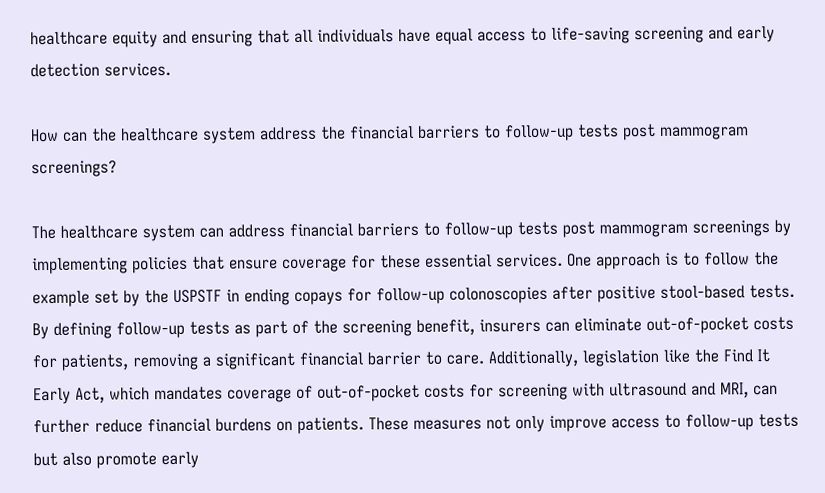healthcare equity and ensuring that all individuals have equal access to life-saving screening and early detection services.

How can the healthcare system address the financial barriers to follow-up tests post mammogram screenings?

The healthcare system can address financial barriers to follow-up tests post mammogram screenings by implementing policies that ensure coverage for these essential services. One approach is to follow the example set by the USPSTF in ending copays for follow-up colonoscopies after positive stool-based tests. By defining follow-up tests as part of the screening benefit, insurers can eliminate out-of-pocket costs for patients, removing a significant financial barrier to care. Additionally, legislation like the Find It Early Act, which mandates coverage of out-of-pocket costs for screening with ultrasound and MRI, can further reduce financial burdens on patients. These measures not only improve access to follow-up tests but also promote early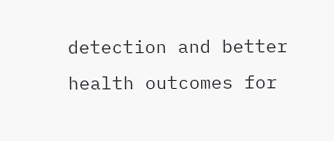detection and better health outcomes for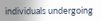individuals undergoing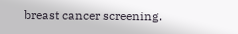breast cancer screening.